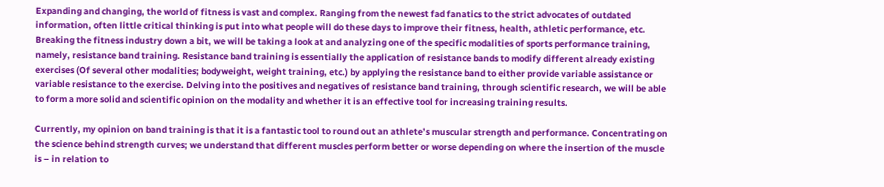Expanding and changing, the world of fitness is vast and complex. Ranging from the newest fad fanatics to the strict advocates of outdated information, often little critical thinking is put into what people will do these days to improve their fitness, health, athletic performance, etc. Breaking the fitness industry down a bit, we will be taking a look at and analyzing one of the specific modalities of sports performance training, namely, resistance band training. Resistance band training is essentially the application of resistance bands to modify different already existing exercises (Of several other modalities; bodyweight, weight training, etc.) by applying the resistance band to either provide variable assistance or variable resistance to the exercise. Delving into the positives and negatives of resistance band training, through scientific research, we will be able to form a more solid and scientific opinion on the modality and whether it is an effective tool for increasing training results.

Currently, my opinion on band training is that it is a fantastic tool to round out an athlete’s muscular strength and performance. Concentrating on the science behind strength curves; we understand that different muscles perform better or worse depending on where the insertion of the muscle is – in relation to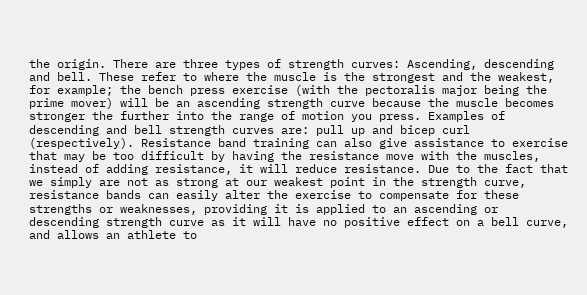the origin. There are three types of strength curves: Ascending, descending and bell. These refer to where the muscle is the strongest and the weakest, for example; the bench press exercise (with the pectoralis major being the prime mover) will be an ascending strength curve because the muscle becomes stronger the further into the range of motion you press. Examples of descending and bell strength curves are: pull up and bicep curl (respectively). Resistance band training can also give assistance to exercise that may be too difficult by having the resistance move with the muscles, instead of adding resistance, it will reduce resistance. Due to the fact that we simply are not as strong at our weakest point in the strength curve, resistance bands can easily alter the exercise to compensate for these strengths or weaknesses, providing it is applied to an ascending or descending strength curve as it will have no positive effect on a bell curve, and allows an athlete to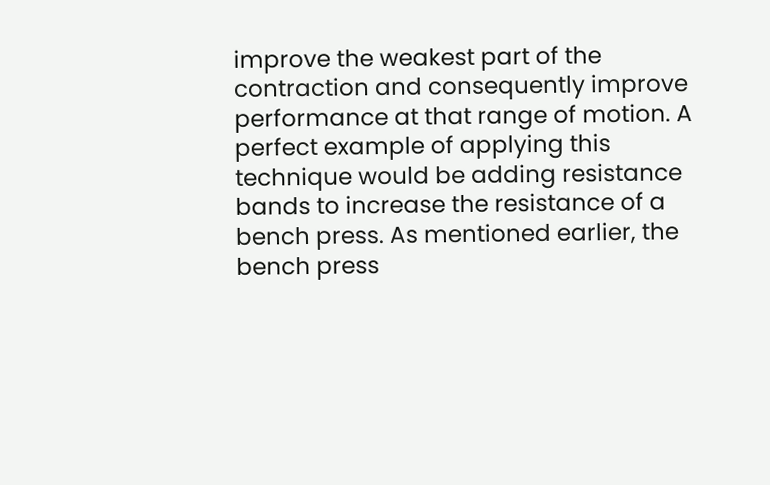improve the weakest part of the contraction and consequently improve performance at that range of motion. A perfect example of applying this technique would be adding resistance bands to increase the resistance of a bench press. As mentioned earlier, the bench press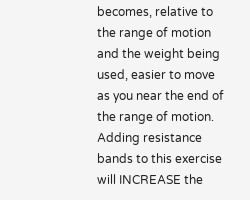becomes, relative to the range of motion and the weight being used, easier to move as you near the end of the range of motion. Adding resistance bands to this exercise will INCREASE the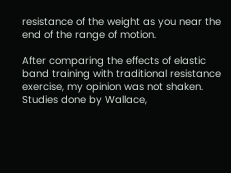resistance of the weight as you near the end of the range of motion.

After comparing the effects of elastic band training with traditional resistance exercise, my opinion was not shaken. Studies done by Wallace,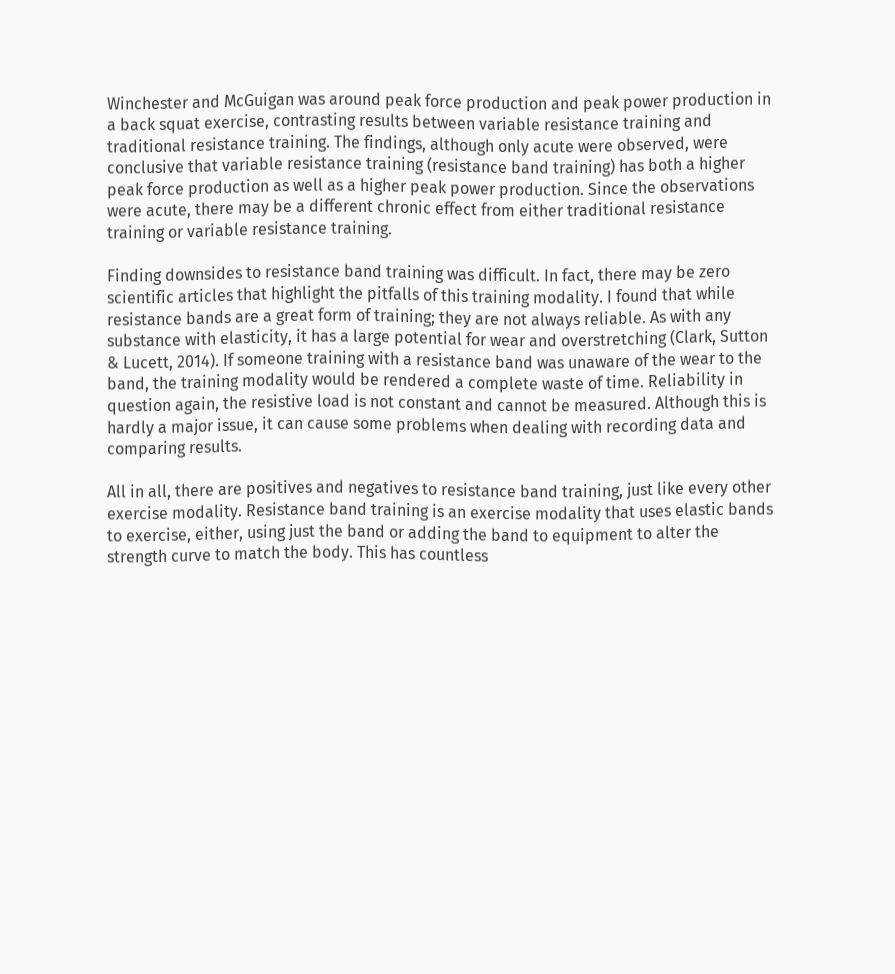Winchester and McGuigan was around peak force production and peak power production in a back squat exercise, contrasting results between variable resistance training and traditional resistance training. The findings, although only acute were observed, were conclusive that variable resistance training (resistance band training) has both a higher peak force production as well as a higher peak power production. Since the observations were acute, there may be a different chronic effect from either traditional resistance training or variable resistance training.

Finding downsides to resistance band training was difficult. In fact, there may be zero scientific articles that highlight the pitfalls of this training modality. I found that while resistance bands are a great form of training; they are not always reliable. As with any substance with elasticity, it has a large potential for wear and overstretching (Clark, Sutton & Lucett, 2014). If someone training with a resistance band was unaware of the wear to the band, the training modality would be rendered a complete waste of time. Reliability in question again, the resistive load is not constant and cannot be measured. Although this is hardly a major issue, it can cause some problems when dealing with recording data and comparing results.

All in all, there are positives and negatives to resistance band training, just like every other exercise modality. Resistance band training is an exercise modality that uses elastic bands to exercise, either, using just the band or adding the band to equipment to alter the strength curve to match the body. This has countless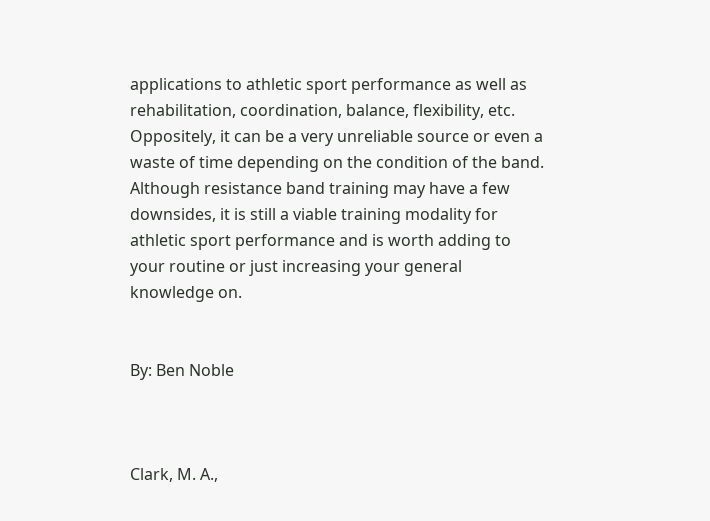applications to athletic sport performance as well as rehabilitation, coordination, balance, flexibility, etc. Oppositely, it can be a very unreliable source or even a waste of time depending on the condition of the band. Although resistance band training may have a few downsides, it is still a viable training modality for athletic sport performance and is worth adding to your routine or just increasing your general knowledge on.


By: Ben Noble



Clark, M. A.,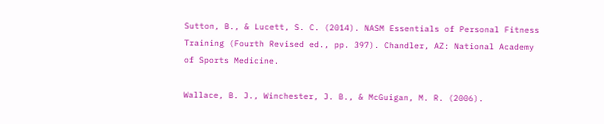Sutton, B., & Lucett, S. C. (2014). NASM Essentials of Personal Fitness Training (Fourth Revised ed., pp. 397). Chandler, AZ: National Academy of Sports Medicine.

Wallace, B. J., Winchester, J. B., & McGuigan, M. R. (2006).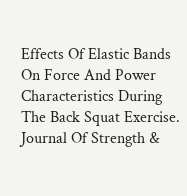Effects Of Elastic Bands On Force And Power Characteristics During The Back Squat Exercise. Journal Of Strength &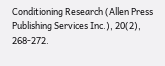Conditioning Research (Allen Press Publishing Services Inc.), 20(2), 268-272.